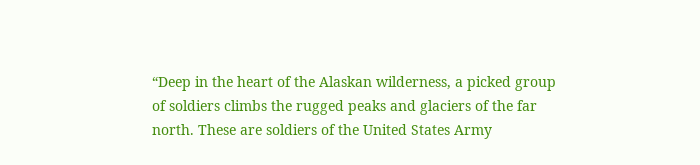“Deep in the heart of the Alaskan wilderness, a picked group of soldiers climbs the rugged peaks and glaciers of the far north. These are soldiers of the United States Army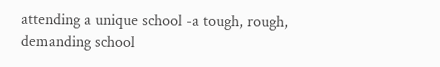attending a unique school -a tough, rough, demanding school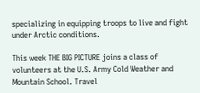specializing in equipping troops to live and fight under Arctic conditions.

This week THE BIG PICTURE joins a class of volunteers at the U.S. Army Cold Weather and Mountain School. Travel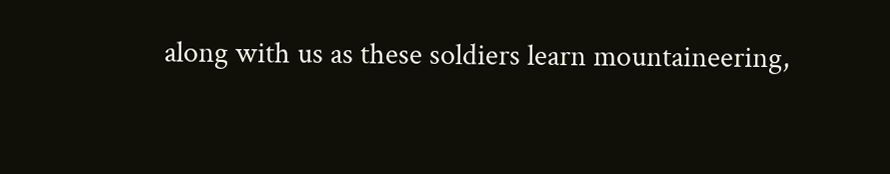along with us as these soldiers learn mountaineering,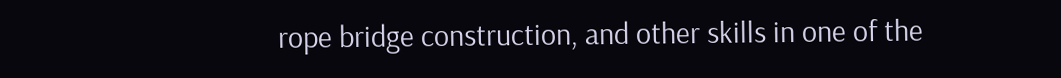rope bridge construction, and other skills in one of the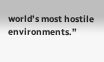world’s most hostile environments.”